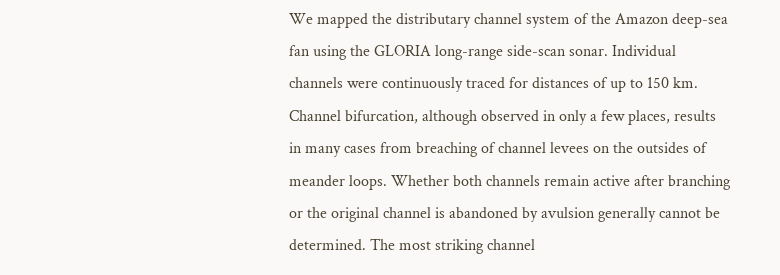We mapped the distributary channel system of the Amazon deep-sea fan using the GLORIA long-range side-scan sonar. Individual channels were continuously traced for distances of up to 150 km. Channel bifurcation, although observed in only a few places, results in many cases from breaching of channel levees on the outsides of meander loops. Whether both channels remain active after branching or the original channel is abandoned by avulsion generally cannot be determined. The most striking channel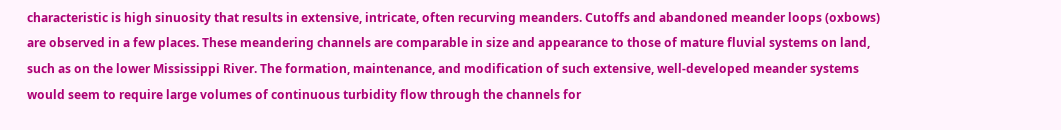characteristic is high sinuosity that results in extensive, intricate, often recurving meanders. Cutoffs and abandoned meander loops (oxbows) are observed in a few places. These meandering channels are comparable in size and appearance to those of mature fluvial systems on land, such as on the lower Mississippi River. The formation, maintenance, and modification of such extensive, well-developed meander systems would seem to require large volumes of continuous turbidity flow through the channels for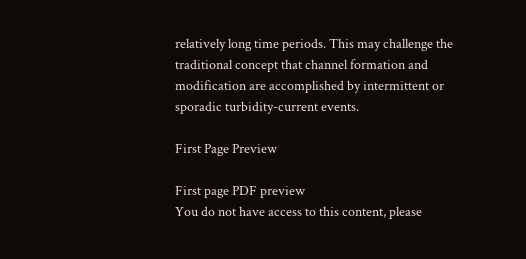relatively long time periods. This may challenge the traditional concept that channel formation and modification are accomplished by intermittent or sporadic turbidity-current events.

First Page Preview

First page PDF preview
You do not have access to this content, please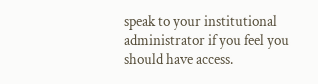speak to your institutional administrator if you feel you should have access.